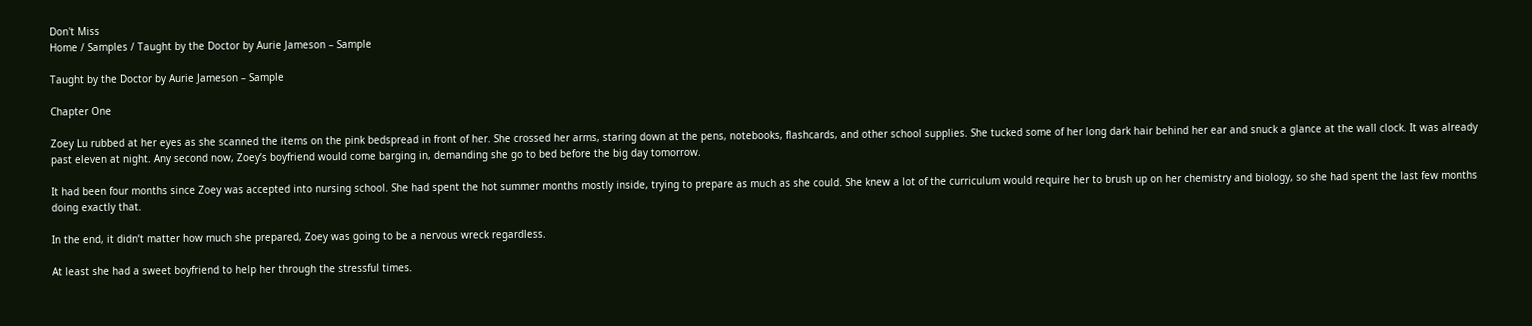Don't Miss
Home / Samples / Taught by the Doctor by Aurie Jameson – Sample

Taught by the Doctor by Aurie Jameson – Sample

Chapter One

Zoey Lu rubbed at her eyes as she scanned the items on the pink bedspread in front of her. She crossed her arms, staring down at the pens, notebooks, flashcards, and other school supplies. She tucked some of her long dark hair behind her ear and snuck a glance at the wall clock. It was already past eleven at night. Any second now, Zoey’s boyfriend would come barging in, demanding she go to bed before the big day tomorrow.

It had been four months since Zoey was accepted into nursing school. She had spent the hot summer months mostly inside, trying to prepare as much as she could. She knew a lot of the curriculum would require her to brush up on her chemistry and biology, so she had spent the last few months doing exactly that.

In the end, it didn’t matter how much she prepared, Zoey was going to be a nervous wreck regardless.

At least she had a sweet boyfriend to help her through the stressful times.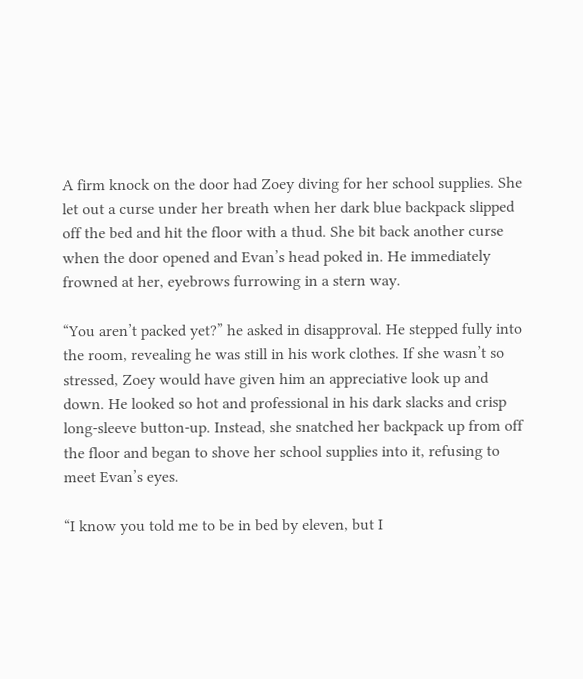A firm knock on the door had Zoey diving for her school supplies. She let out a curse under her breath when her dark blue backpack slipped off the bed and hit the floor with a thud. She bit back another curse when the door opened and Evan’s head poked in. He immediately frowned at her, eyebrows furrowing in a stern way.

“You aren’t packed yet?” he asked in disapproval. He stepped fully into the room, revealing he was still in his work clothes. If she wasn’t so stressed, Zoey would have given him an appreciative look up and down. He looked so hot and professional in his dark slacks and crisp long-sleeve button-up. Instead, she snatched her backpack up from off the floor and began to shove her school supplies into it, refusing to meet Evan’s eyes.

“I know you told me to be in bed by eleven, but I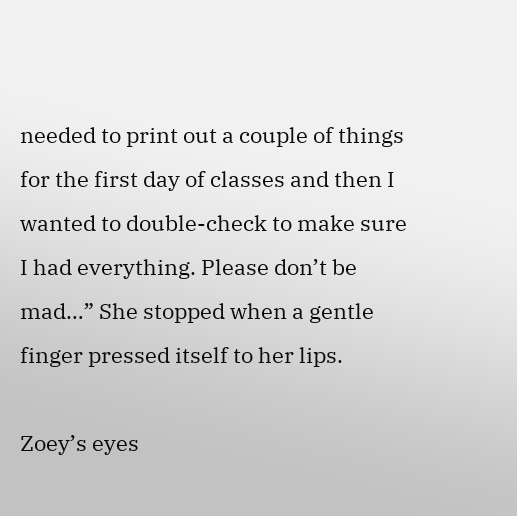needed to print out a couple of things for the first day of classes and then I wanted to double-check to make sure I had everything. Please don’t be mad…” She stopped when a gentle finger pressed itself to her lips.

Zoey’s eyes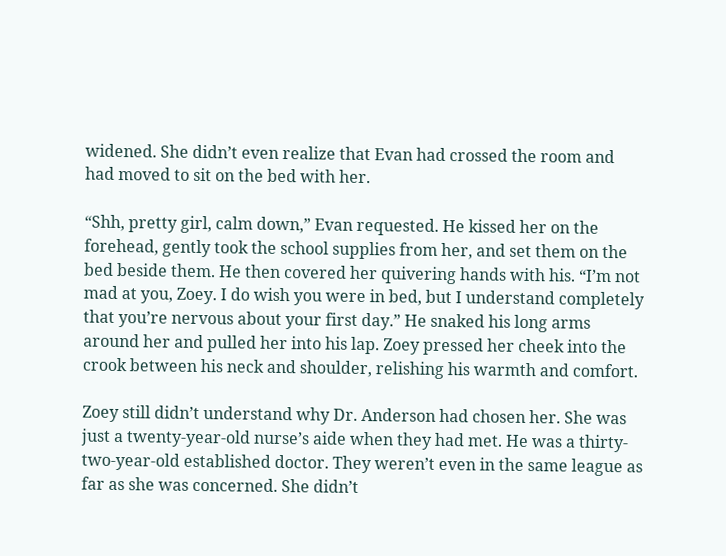widened. She didn’t even realize that Evan had crossed the room and had moved to sit on the bed with her.

“Shh, pretty girl, calm down,” Evan requested. He kissed her on the forehead, gently took the school supplies from her, and set them on the bed beside them. He then covered her quivering hands with his. “I’m not mad at you, Zoey. I do wish you were in bed, but I understand completely that you’re nervous about your first day.” He snaked his long arms around her and pulled her into his lap. Zoey pressed her cheek into the crook between his neck and shoulder, relishing his warmth and comfort.

Zoey still didn’t understand why Dr. Anderson had chosen her. She was just a twenty-year-old nurse’s aide when they had met. He was a thirty-two-year-old established doctor. They weren’t even in the same league as far as she was concerned. She didn’t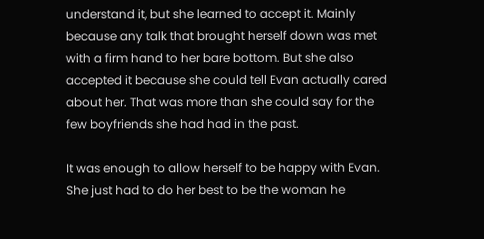understand it, but she learned to accept it. Mainly because any talk that brought herself down was met with a firm hand to her bare bottom. But she also accepted it because she could tell Evan actually cared about her. That was more than she could say for the few boyfriends she had had in the past.

It was enough to allow herself to be happy with Evan. She just had to do her best to be the woman he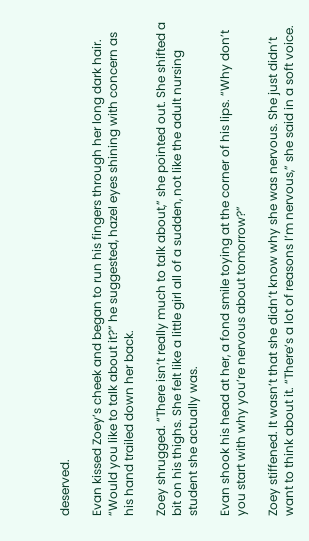deserved.

Evan kissed Zoey’s cheek and began to run his fingers through her long dark hair. “Would you like to talk about it?” he suggested, hazel eyes shining with concern as his hand trailed down her back.

Zoey shrugged. “There isn’t really much to talk about,” she pointed out. She shifted a bit on his thighs. She felt like a little girl all of a sudden, not like the adult nursing student she actually was.

Evan shook his head at her, a fond smile toying at the corner of his lips. “Why don’t you start with why you’re nervous about tomorrow?”

Zoey stiffened. It wasn’t that she didn’t know why she was nervous. She just didn’t want to think about it. “There’s a lot of reasons I’m nervous,” she said in a soft voice.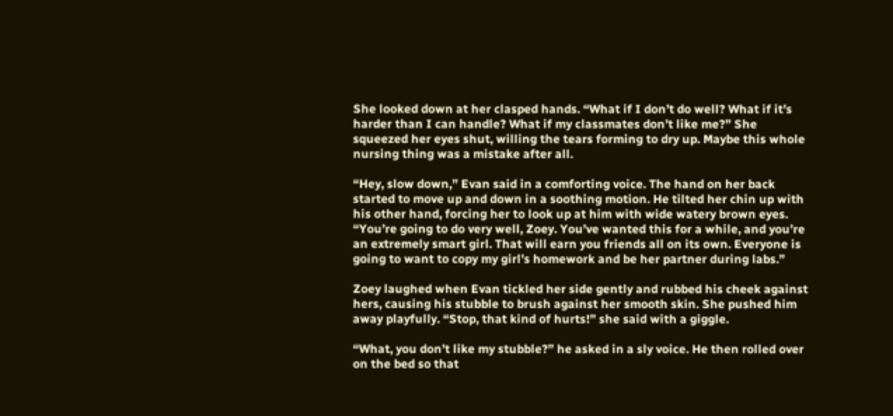She looked down at her clasped hands. “What if I don’t do well? What if it’s harder than I can handle? What if my classmates don’t like me?” She squeezed her eyes shut, willing the tears forming to dry up. Maybe this whole nursing thing was a mistake after all.

“Hey, slow down,” Evan said in a comforting voice. The hand on her back started to move up and down in a soothing motion. He tilted her chin up with his other hand, forcing her to look up at him with wide watery brown eyes. “You’re going to do very well, Zoey. You’ve wanted this for a while, and you’re an extremely smart girl. That will earn you friends all on its own. Everyone is going to want to copy my girl’s homework and be her partner during labs.”

Zoey laughed when Evan tickled her side gently and rubbed his cheek against hers, causing his stubble to brush against her smooth skin. She pushed him away playfully. “Stop, that kind of hurts!” she said with a giggle.

“What, you don’t like my stubble?” he asked in a sly voice. He then rolled over on the bed so that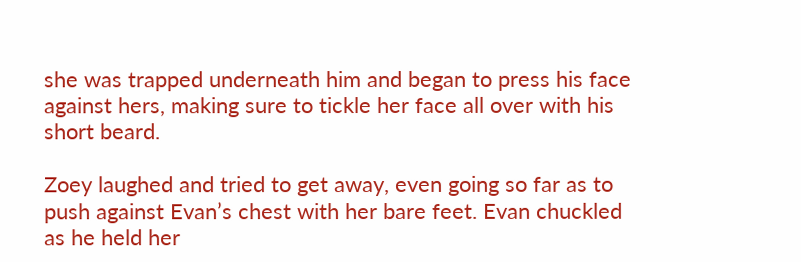she was trapped underneath him and began to press his face against hers, making sure to tickle her face all over with his short beard.

Zoey laughed and tried to get away, even going so far as to push against Evan’s chest with her bare feet. Evan chuckled as he held her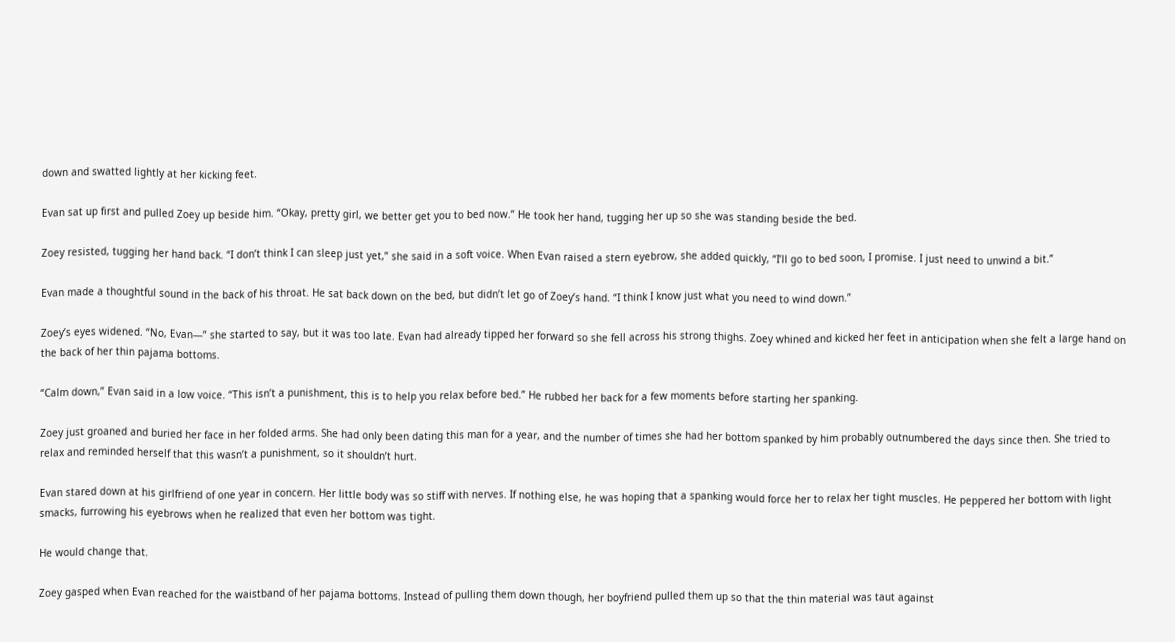down and swatted lightly at her kicking feet.

Evan sat up first and pulled Zoey up beside him. “Okay, pretty girl, we better get you to bed now.” He took her hand, tugging her up so she was standing beside the bed.

Zoey resisted, tugging her hand back. “I don’t think I can sleep just yet,” she said in a soft voice. When Evan raised a stern eyebrow, she added quickly, “I’ll go to bed soon, I promise. I just need to unwind a bit.”

Evan made a thoughtful sound in the back of his throat. He sat back down on the bed, but didn’t let go of Zoey’s hand. “I think I know just what you need to wind down.”

Zoey’s eyes widened. “No, Evan—” she started to say, but it was too late. Evan had already tipped her forward so she fell across his strong thighs. Zoey whined and kicked her feet in anticipation when she felt a large hand on the back of her thin pajama bottoms.

“Calm down,” Evan said in a low voice. “This isn’t a punishment, this is to help you relax before bed.” He rubbed her back for a few moments before starting her spanking.

Zoey just groaned and buried her face in her folded arms. She had only been dating this man for a year, and the number of times she had her bottom spanked by him probably outnumbered the days since then. She tried to relax and reminded herself that this wasn’t a punishment, so it shouldn’t hurt.

Evan stared down at his girlfriend of one year in concern. Her little body was so stiff with nerves. If nothing else, he was hoping that a spanking would force her to relax her tight muscles. He peppered her bottom with light smacks, furrowing his eyebrows when he realized that even her bottom was tight.

He would change that.

Zoey gasped when Evan reached for the waistband of her pajama bottoms. Instead of pulling them down though, her boyfriend pulled them up so that the thin material was taut against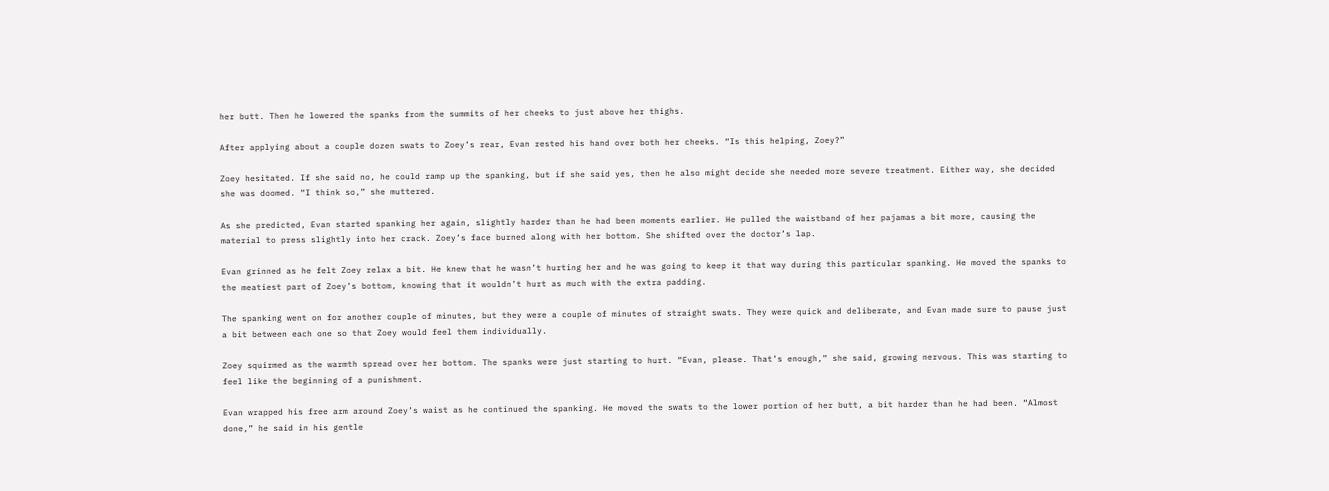her butt. Then he lowered the spanks from the summits of her cheeks to just above her thighs.

After applying about a couple dozen swats to Zoey’s rear, Evan rested his hand over both her cheeks. “Is this helping, Zoey?”

Zoey hesitated. If she said no, he could ramp up the spanking, but if she said yes, then he also might decide she needed more severe treatment. Either way, she decided she was doomed. “I think so,” she muttered.

As she predicted, Evan started spanking her again, slightly harder than he had been moments earlier. He pulled the waistband of her pajamas a bit more, causing the material to press slightly into her crack. Zoey’s face burned along with her bottom. She shifted over the doctor’s lap.

Evan grinned as he felt Zoey relax a bit. He knew that he wasn’t hurting her and he was going to keep it that way during this particular spanking. He moved the spanks to the meatiest part of Zoey’s bottom, knowing that it wouldn’t hurt as much with the extra padding.

The spanking went on for another couple of minutes, but they were a couple of minutes of straight swats. They were quick and deliberate, and Evan made sure to pause just a bit between each one so that Zoey would feel them individually.

Zoey squirmed as the warmth spread over her bottom. The spanks were just starting to hurt. “Evan, please. That’s enough,” she said, growing nervous. This was starting to feel like the beginning of a punishment.

Evan wrapped his free arm around Zoey’s waist as he continued the spanking. He moved the swats to the lower portion of her butt, a bit harder than he had been. “Almost done,” he said in his gentle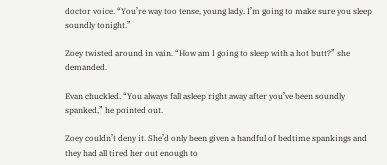doctor voice. “You’re way too tense, young lady. I’m going to make sure you sleep soundly tonight.”

Zoey twisted around in vain. “How am I going to sleep with a hot butt?” she demanded.

Evan chuckled. “You always fall asleep right away after you’ve been soundly spanked,” he pointed out.

Zoey couldn’t deny it. She’d only been given a handful of bedtime spankings and they had all tired her out enough to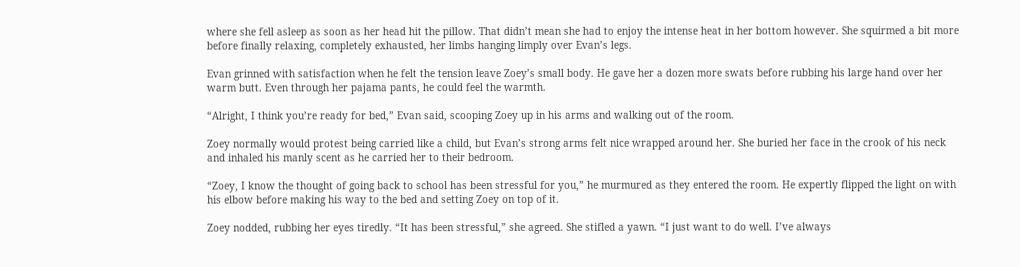where she fell asleep as soon as her head hit the pillow. That didn’t mean she had to enjoy the intense heat in her bottom however. She squirmed a bit more before finally relaxing, completely exhausted, her limbs hanging limply over Evan’s legs.

Evan grinned with satisfaction when he felt the tension leave Zoey’s small body. He gave her a dozen more swats before rubbing his large hand over her warm butt. Even through her pajama pants, he could feel the warmth.

“Alright, I think you’re ready for bed,” Evan said, scooping Zoey up in his arms and walking out of the room.

Zoey normally would protest being carried like a child, but Evan’s strong arms felt nice wrapped around her. She buried her face in the crook of his neck and inhaled his manly scent as he carried her to their bedroom.

“Zoey, I know the thought of going back to school has been stressful for you,” he murmured as they entered the room. He expertly flipped the light on with his elbow before making his way to the bed and setting Zoey on top of it.

Zoey nodded, rubbing her eyes tiredly. “It has been stressful,” she agreed. She stifled a yawn. “I just want to do well. I’ve always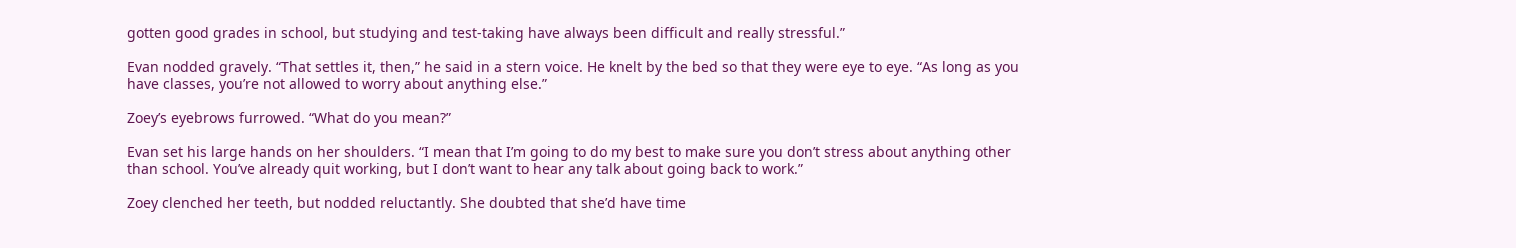gotten good grades in school, but studying and test-taking have always been difficult and really stressful.”

Evan nodded gravely. “That settles it, then,” he said in a stern voice. He knelt by the bed so that they were eye to eye. “As long as you have classes, you’re not allowed to worry about anything else.”

Zoey’s eyebrows furrowed. “What do you mean?”

Evan set his large hands on her shoulders. “I mean that I’m going to do my best to make sure you don’t stress about anything other than school. You’ve already quit working, but I don’t want to hear any talk about going back to work.”

Zoey clenched her teeth, but nodded reluctantly. She doubted that she’d have time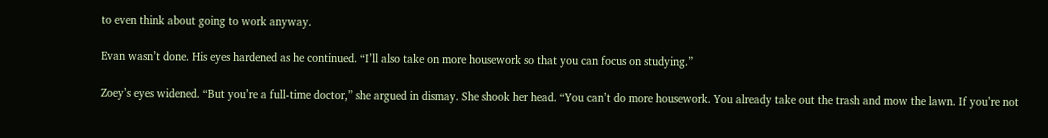to even think about going to work anyway.

Evan wasn’t done. His eyes hardened as he continued. “I’ll also take on more housework so that you can focus on studying.”

Zoey’s eyes widened. “But you’re a full-time doctor,” she argued in dismay. She shook her head. “You can’t do more housework. You already take out the trash and mow the lawn. If you’re not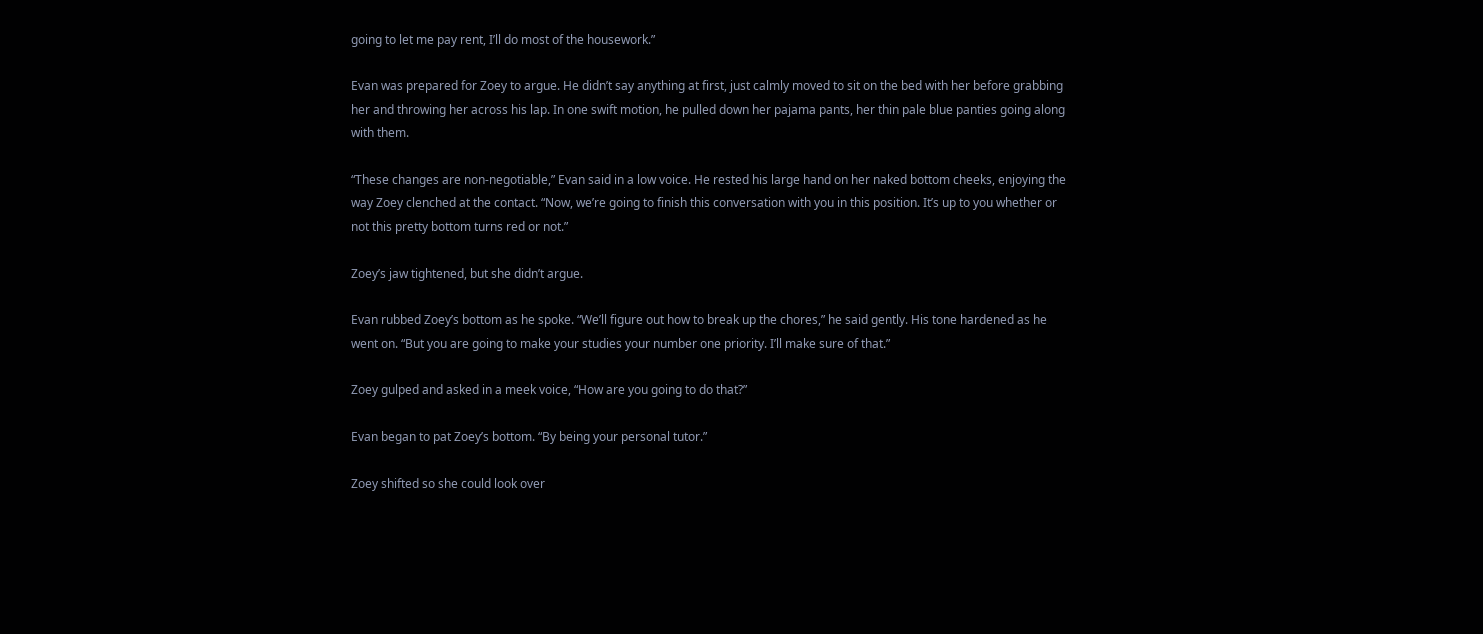going to let me pay rent, I’ll do most of the housework.”

Evan was prepared for Zoey to argue. He didn’t say anything at first, just calmly moved to sit on the bed with her before grabbing her and throwing her across his lap. In one swift motion, he pulled down her pajama pants, her thin pale blue panties going along with them.

“These changes are non-negotiable,” Evan said in a low voice. He rested his large hand on her naked bottom cheeks, enjoying the way Zoey clenched at the contact. “Now, we’re going to finish this conversation with you in this position. It’s up to you whether or not this pretty bottom turns red or not.”

Zoey’s jaw tightened, but she didn’t argue.

Evan rubbed Zoey’s bottom as he spoke. “We’ll figure out how to break up the chores,” he said gently. His tone hardened as he went on. “But you are going to make your studies your number one priority. I’ll make sure of that.”

Zoey gulped and asked in a meek voice, “How are you going to do that?”

Evan began to pat Zoey’s bottom. “By being your personal tutor.”

Zoey shifted so she could look over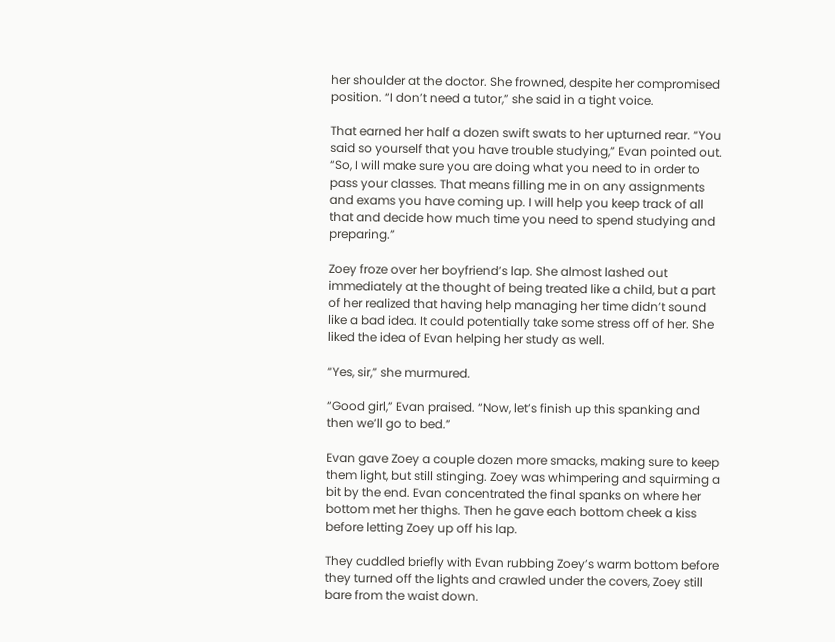her shoulder at the doctor. She frowned, despite her compromised position. “I don’t need a tutor,” she said in a tight voice.

That earned her half a dozen swift swats to her upturned rear. “You said so yourself that you have trouble studying,” Evan pointed out. “So, I will make sure you are doing what you need to in order to pass your classes. That means filling me in on any assignments and exams you have coming up. I will help you keep track of all that and decide how much time you need to spend studying and preparing.”

Zoey froze over her boyfriend’s lap. She almost lashed out immediately at the thought of being treated like a child, but a part of her realized that having help managing her time didn’t sound like a bad idea. It could potentially take some stress off of her. She liked the idea of Evan helping her study as well.

“Yes, sir,” she murmured.

“Good girl,” Evan praised. “Now, let’s finish up this spanking and then we’ll go to bed.”

Evan gave Zoey a couple dozen more smacks, making sure to keep them light, but still stinging. Zoey was whimpering and squirming a bit by the end. Evan concentrated the final spanks on where her bottom met her thighs. Then he gave each bottom cheek a kiss before letting Zoey up off his lap.

They cuddled briefly with Evan rubbing Zoey’s warm bottom before they turned off the lights and crawled under the covers, Zoey still bare from the waist down.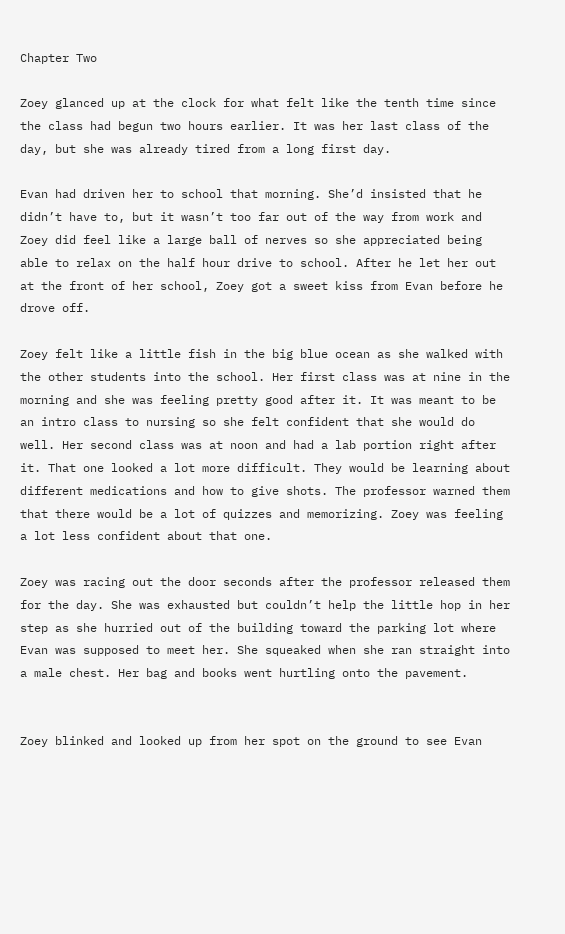Chapter Two

Zoey glanced up at the clock for what felt like the tenth time since the class had begun two hours earlier. It was her last class of the day, but she was already tired from a long first day.

Evan had driven her to school that morning. She’d insisted that he didn’t have to, but it wasn’t too far out of the way from work and Zoey did feel like a large ball of nerves so she appreciated being able to relax on the half hour drive to school. After he let her out at the front of her school, Zoey got a sweet kiss from Evan before he drove off.

Zoey felt like a little fish in the big blue ocean as she walked with the other students into the school. Her first class was at nine in the morning and she was feeling pretty good after it. It was meant to be an intro class to nursing so she felt confident that she would do well. Her second class was at noon and had a lab portion right after it. That one looked a lot more difficult. They would be learning about different medications and how to give shots. The professor warned them that there would be a lot of quizzes and memorizing. Zoey was feeling a lot less confident about that one.

Zoey was racing out the door seconds after the professor released them for the day. She was exhausted but couldn’t help the little hop in her step as she hurried out of the building toward the parking lot where Evan was supposed to meet her. She squeaked when she ran straight into a male chest. Her bag and books went hurtling onto the pavement.


Zoey blinked and looked up from her spot on the ground to see Evan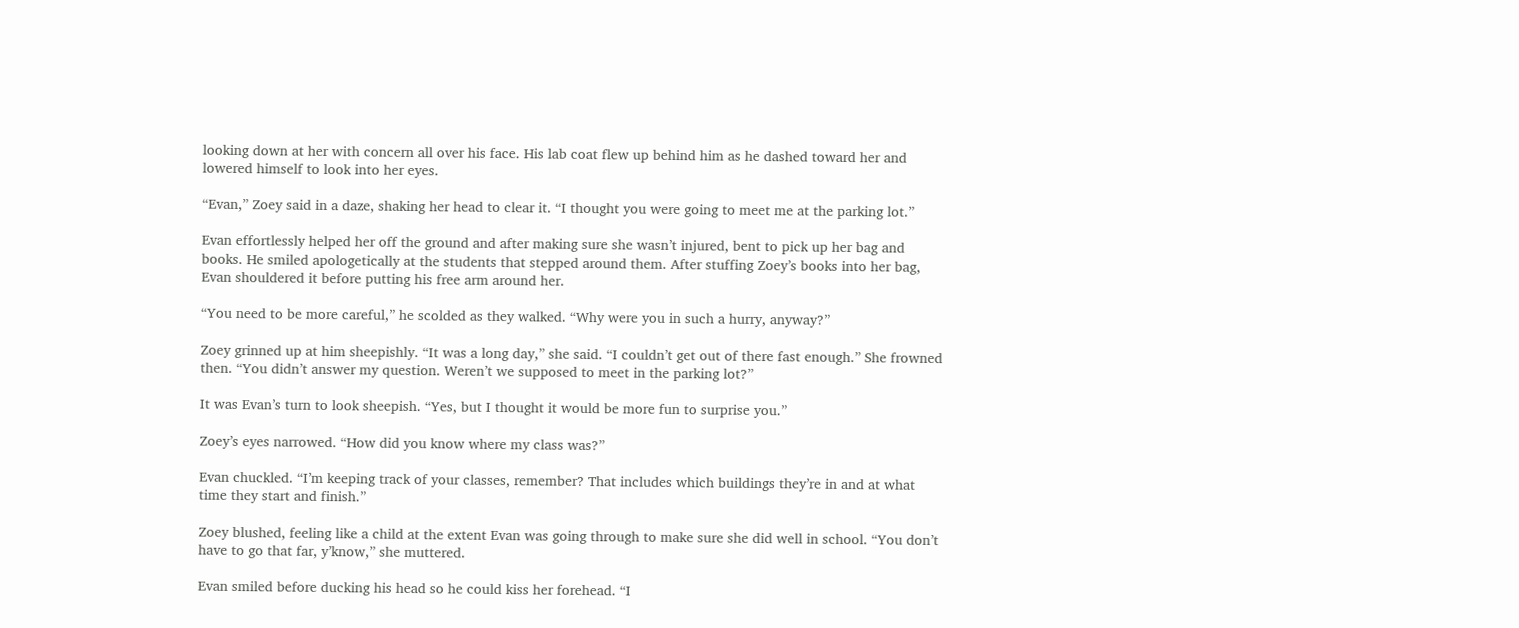looking down at her with concern all over his face. His lab coat flew up behind him as he dashed toward her and lowered himself to look into her eyes.

“Evan,” Zoey said in a daze, shaking her head to clear it. “I thought you were going to meet me at the parking lot.”

Evan effortlessly helped her off the ground and after making sure she wasn’t injured, bent to pick up her bag and books. He smiled apologetically at the students that stepped around them. After stuffing Zoey’s books into her bag, Evan shouldered it before putting his free arm around her.

“You need to be more careful,” he scolded as they walked. “Why were you in such a hurry, anyway?”

Zoey grinned up at him sheepishly. “It was a long day,” she said. “I couldn’t get out of there fast enough.” She frowned then. “You didn’t answer my question. Weren’t we supposed to meet in the parking lot?”

It was Evan’s turn to look sheepish. “Yes, but I thought it would be more fun to surprise you.”

Zoey’s eyes narrowed. “How did you know where my class was?”

Evan chuckled. “I’m keeping track of your classes, remember? That includes which buildings they’re in and at what time they start and finish.”

Zoey blushed, feeling like a child at the extent Evan was going through to make sure she did well in school. “You don’t have to go that far, y’know,” she muttered.

Evan smiled before ducking his head so he could kiss her forehead. “I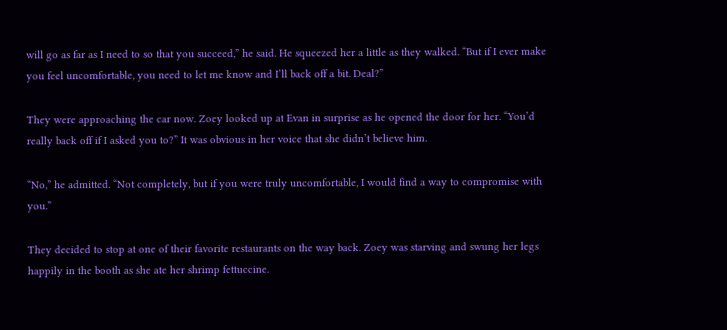will go as far as I need to so that you succeed,” he said. He squeezed her a little as they walked. “But if I ever make you feel uncomfortable, you need to let me know and I’ll back off a bit. Deal?”

They were approaching the car now. Zoey looked up at Evan in surprise as he opened the door for her. “You’d really back off if I asked you to?” It was obvious in her voice that she didn’t believe him.

“No,” he admitted. “Not completely, but if you were truly uncomfortable, I would find a way to compromise with you.”

They decided to stop at one of their favorite restaurants on the way back. Zoey was starving and swung her legs happily in the booth as she ate her shrimp fettuccine.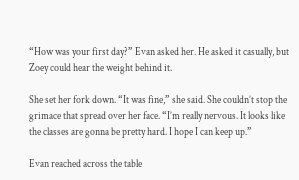“How was your first day?” Evan asked her. He asked it casually, but Zoey could hear the weight behind it.

She set her fork down. “It was fine,” she said. She couldn’t stop the grimace that spread over her face. “I’m really nervous. It looks like the classes are gonna be pretty hard. I hope I can keep up.”

Evan reached across the table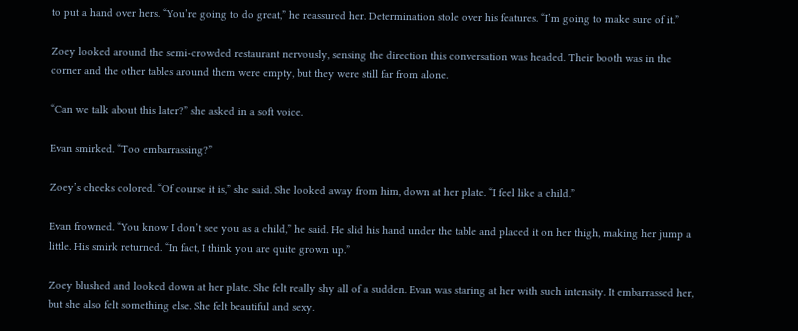to put a hand over hers. “You’re going to do great,” he reassured her. Determination stole over his features. “I’m going to make sure of it.”

Zoey looked around the semi-crowded restaurant nervously, sensing the direction this conversation was headed. Their booth was in the corner and the other tables around them were empty, but they were still far from alone.

“Can we talk about this later?” she asked in a soft voice.

Evan smirked. “Too embarrassing?”

Zoey’s cheeks colored. “Of course it is,” she said. She looked away from him, down at her plate. “I feel like a child.”

Evan frowned. “You know I don’t see you as a child,” he said. He slid his hand under the table and placed it on her thigh, making her jump a little. His smirk returned. “In fact, I think you are quite grown up.”

Zoey blushed and looked down at her plate. She felt really shy all of a sudden. Evan was staring at her with such intensity. It embarrassed her, but she also felt something else. She felt beautiful and sexy.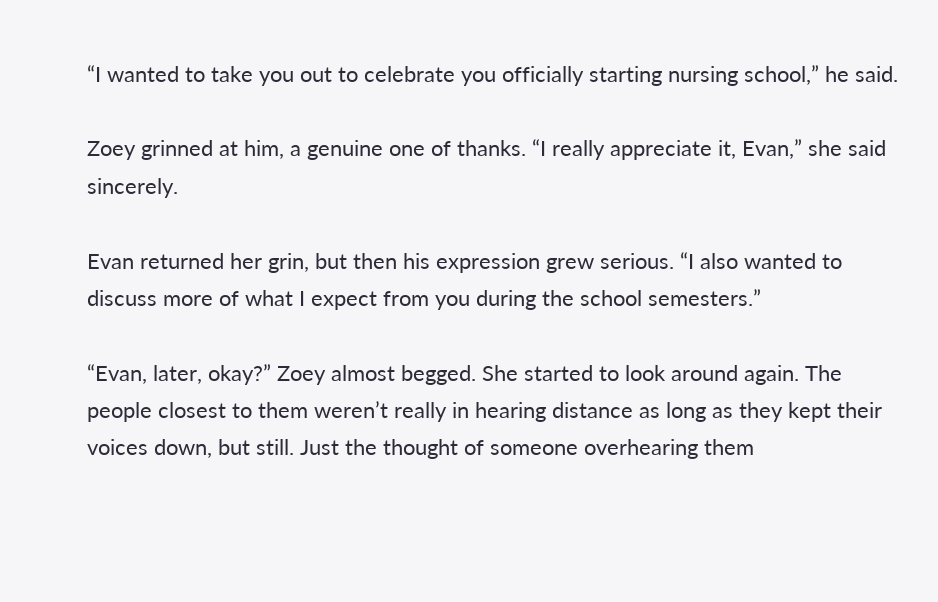“I wanted to take you out to celebrate you officially starting nursing school,” he said.

Zoey grinned at him, a genuine one of thanks. “I really appreciate it, Evan,” she said sincerely.

Evan returned her grin, but then his expression grew serious. “I also wanted to discuss more of what I expect from you during the school semesters.”

“Evan, later, okay?” Zoey almost begged. She started to look around again. The people closest to them weren’t really in hearing distance as long as they kept their voices down, but still. Just the thought of someone overhearing them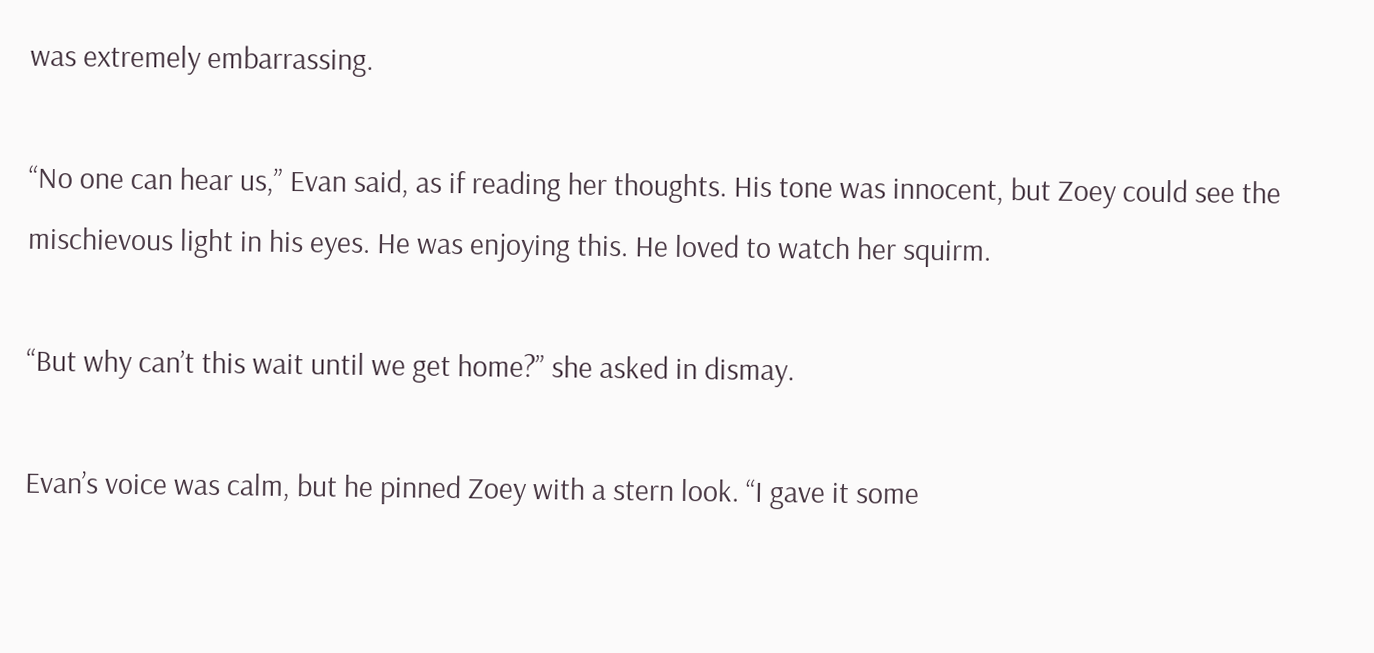was extremely embarrassing.

“No one can hear us,” Evan said, as if reading her thoughts. His tone was innocent, but Zoey could see the mischievous light in his eyes. He was enjoying this. He loved to watch her squirm.

“But why can’t this wait until we get home?” she asked in dismay.

Evan’s voice was calm, but he pinned Zoey with a stern look. “I gave it some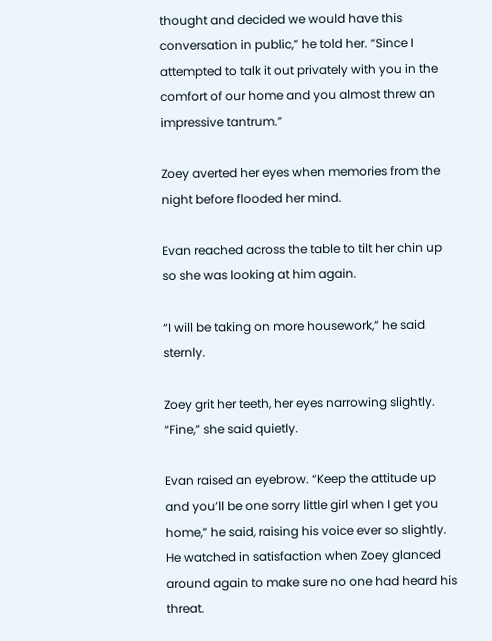thought and decided we would have this conversation in public,” he told her. “Since I attempted to talk it out privately with you in the comfort of our home and you almost threw an impressive tantrum.”

Zoey averted her eyes when memories from the night before flooded her mind.

Evan reached across the table to tilt her chin up so she was looking at him again.

“I will be taking on more housework,” he said sternly.

Zoey grit her teeth, her eyes narrowing slightly. “Fine,” she said quietly.

Evan raised an eyebrow. “Keep the attitude up and you’ll be one sorry little girl when I get you home,” he said, raising his voice ever so slightly. He watched in satisfaction when Zoey glanced around again to make sure no one had heard his threat.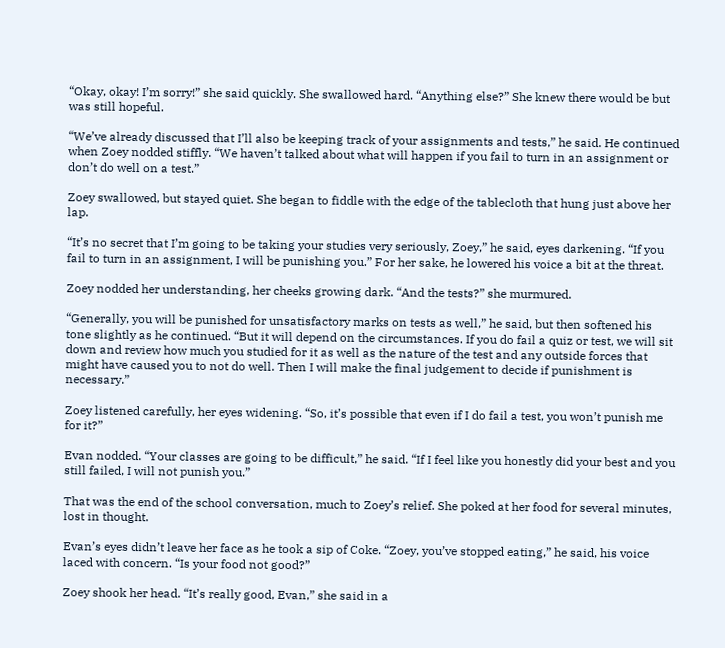“Okay, okay! I’m sorry!” she said quickly. She swallowed hard. “Anything else?” She knew there would be but was still hopeful.

“We’ve already discussed that I’ll also be keeping track of your assignments and tests,” he said. He continued when Zoey nodded stiffly. “We haven’t talked about what will happen if you fail to turn in an assignment or don’t do well on a test.”

Zoey swallowed, but stayed quiet. She began to fiddle with the edge of the tablecloth that hung just above her lap.

“It’s no secret that I’m going to be taking your studies very seriously, Zoey,” he said, eyes darkening. “If you fail to turn in an assignment, I will be punishing you.” For her sake, he lowered his voice a bit at the threat.

Zoey nodded her understanding, her cheeks growing dark. “And the tests?” she murmured.

“Generally, you will be punished for unsatisfactory marks on tests as well,” he said, but then softened his tone slightly as he continued. “But it will depend on the circumstances. If you do fail a quiz or test, we will sit down and review how much you studied for it as well as the nature of the test and any outside forces that might have caused you to not do well. Then I will make the final judgement to decide if punishment is necessary.”

Zoey listened carefully, her eyes widening. “So, it’s possible that even if I do fail a test, you won’t punish me for it?”

Evan nodded. “Your classes are going to be difficult,” he said. “If I feel like you honestly did your best and you still failed, I will not punish you.”

That was the end of the school conversation, much to Zoey’s relief. She poked at her food for several minutes, lost in thought.

Evan’s eyes didn’t leave her face as he took a sip of Coke. “Zoey, you’ve stopped eating,” he said, his voice laced with concern. “Is your food not good?”

Zoey shook her head. “It’s really good, Evan,” she said in a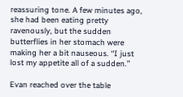reassuring tone. A few minutes ago, she had been eating pretty ravenously, but the sudden butterflies in her stomach were making her a bit nauseous. “I just lost my appetite all of a sudden.”

Evan reached over the table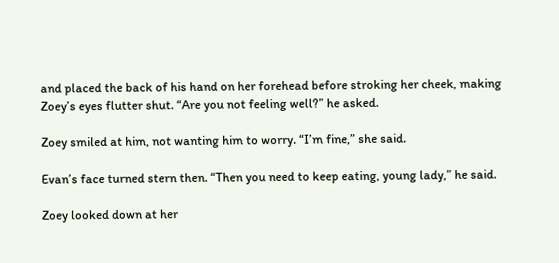and placed the back of his hand on her forehead before stroking her cheek, making Zoey’s eyes flutter shut. “Are you not feeling well?” he asked.

Zoey smiled at him, not wanting him to worry. “I’m fine,” she said.

Evan’s face turned stern then. “Then you need to keep eating, young lady,” he said.

Zoey looked down at her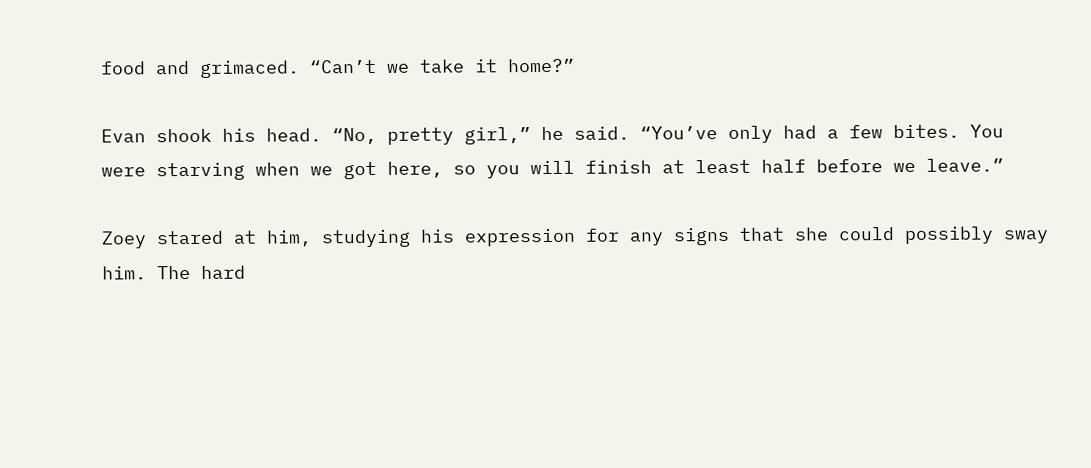food and grimaced. “Can’t we take it home?”

Evan shook his head. “No, pretty girl,” he said. “You’ve only had a few bites. You were starving when we got here, so you will finish at least half before we leave.”

Zoey stared at him, studying his expression for any signs that she could possibly sway him. The hard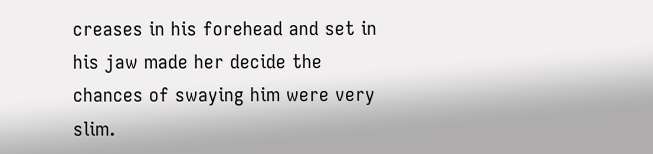creases in his forehead and set in his jaw made her decide the chances of swaying him were very slim.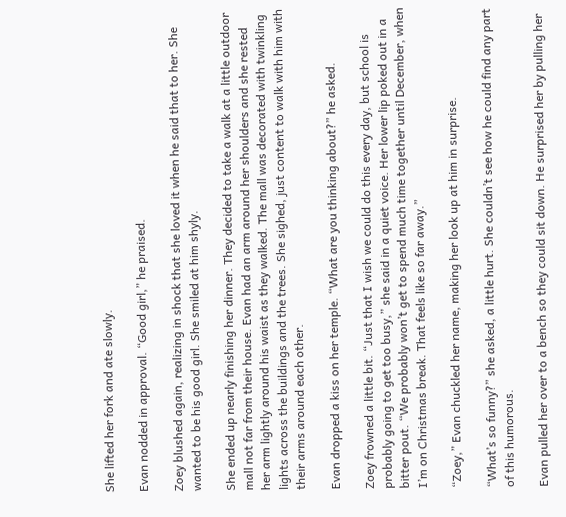She lifted her fork and ate slowly.

Evan nodded in approval. “Good girl,” he praised.

Zoey blushed again, realizing in shock that she loved it when he said that to her. She wanted to be his good girl. She smiled at him shyly.

She ended up nearly finishing her dinner. They decided to take a walk at a little outdoor mall not far from their house. Evan had an arm around her shoulders and she rested her arm lightly around his waist as they walked. The mall was decorated with twinkling lights across the buildings and the trees. She sighed, just content to walk with him with their arms around each other.

Evan dropped a kiss on her temple. “What are you thinking about?” he asked.

Zoey frowned a little bit. “Just that I wish we could do this every day, but school is probably going to get too busy,” she said in a quiet voice. Her lower lip poked out in a bitter pout. “We probably won’t get to spend much time together until December, when I’m on Christmas break. That feels like so far away.”

“Zoey,” Evan chuckled her name, making her look up at him in surprise.

“What’s so funny?” she asked, a little hurt. She couldn’t see how he could find any part of this humorous.

Evan pulled her over to a bench so they could sit down. He surprised her by pulling her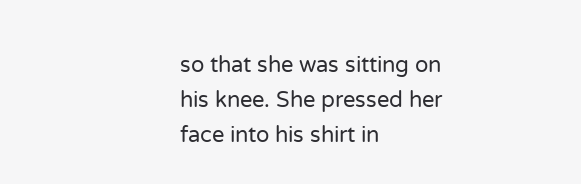so that she was sitting on his knee. She pressed her face into his shirt in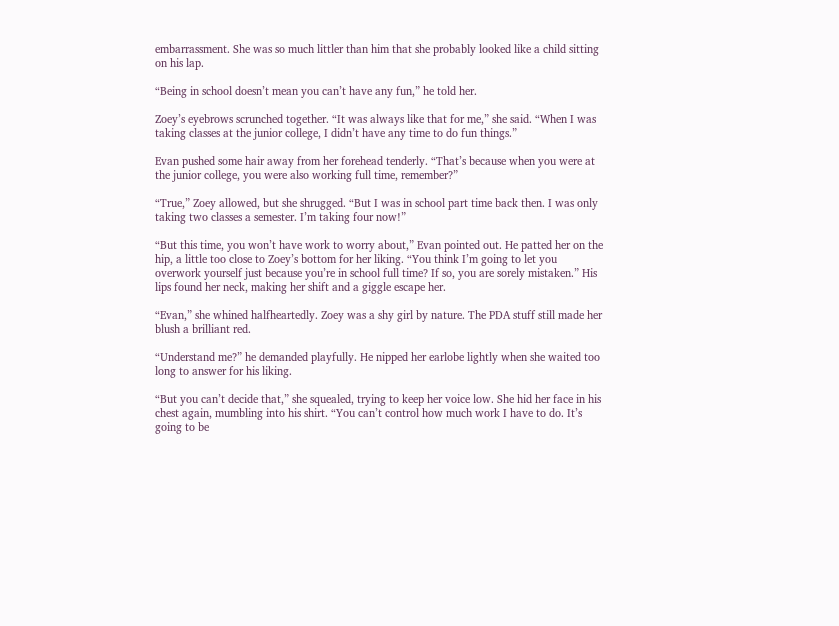embarrassment. She was so much littler than him that she probably looked like a child sitting on his lap.

“Being in school doesn’t mean you can’t have any fun,” he told her.

Zoey’s eyebrows scrunched together. “It was always like that for me,” she said. “When I was taking classes at the junior college, I didn’t have any time to do fun things.”

Evan pushed some hair away from her forehead tenderly. “That’s because when you were at the junior college, you were also working full time, remember?”

“True,” Zoey allowed, but she shrugged. “But I was in school part time back then. I was only taking two classes a semester. I’m taking four now!”

“But this time, you won’t have work to worry about,” Evan pointed out. He patted her on the hip, a little too close to Zoey’s bottom for her liking. “You think I’m going to let you overwork yourself just because you’re in school full time? If so, you are sorely mistaken.” His lips found her neck, making her shift and a giggle escape her.

“Evan,” she whined halfheartedly. Zoey was a shy girl by nature. The PDA stuff still made her blush a brilliant red.

“Understand me?” he demanded playfully. He nipped her earlobe lightly when she waited too long to answer for his liking.

“But you can’t decide that,” she squealed, trying to keep her voice low. She hid her face in his chest again, mumbling into his shirt. “You can’t control how much work I have to do. It’s going to be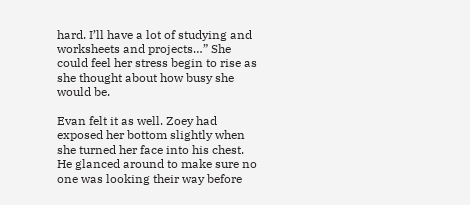hard. I’ll have a lot of studying and worksheets and projects…” She could feel her stress begin to rise as she thought about how busy she would be.

Evan felt it as well. Zoey had exposed her bottom slightly when she turned her face into his chest. He glanced around to make sure no one was looking their way before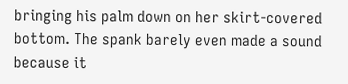bringing his palm down on her skirt-covered bottom. The spank barely even made a sound because it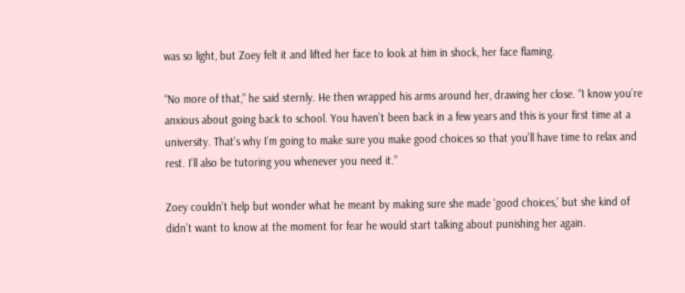was so light, but Zoey felt it and lifted her face to look at him in shock, her face flaming.

“No more of that,” he said sternly. He then wrapped his arms around her, drawing her close. “I know you’re anxious about going back to school. You haven’t been back in a few years and this is your first time at a university. That’s why I’m going to make sure you make good choices so that you’ll have time to relax and rest. I’ll also be tutoring you whenever you need it.”

Zoey couldn’t help but wonder what he meant by making sure she made ‘good choices,’ but she kind of didn’t want to know at the moment for fear he would start talking about punishing her again.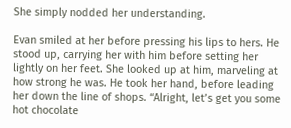She simply nodded her understanding.

Evan smiled at her before pressing his lips to hers. He stood up, carrying her with him before setting her lightly on her feet. She looked up at him, marveling at how strong he was. He took her hand, before leading her down the line of shops. “Alright, let’s get you some hot chocolate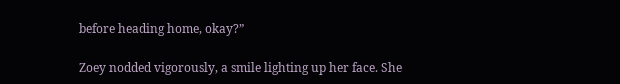before heading home, okay?”

Zoey nodded vigorously, a smile lighting up her face. She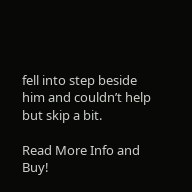fell into step beside him and couldn’t help but skip a bit.

Read More Info and Buy!